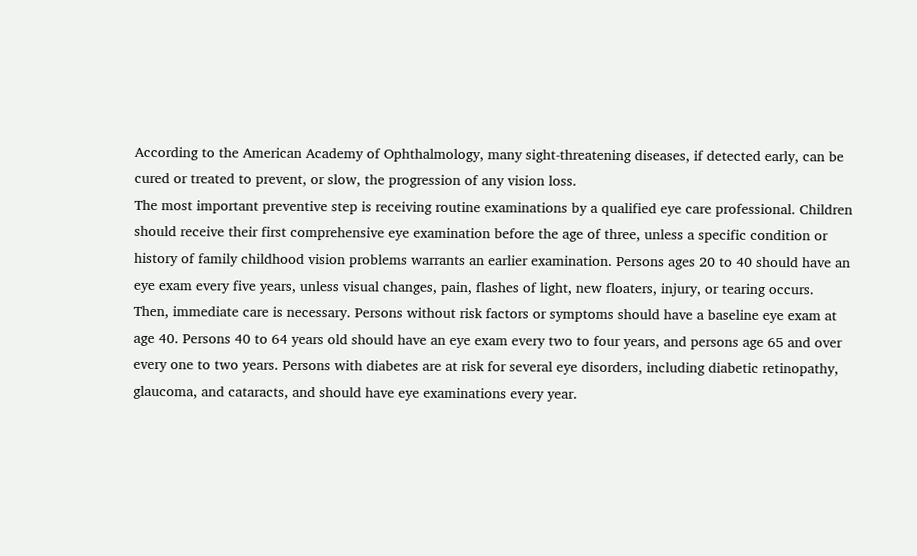According to the American Academy of Ophthalmology, many sight-threatening diseases, if detected early, can be cured or treated to prevent, or slow, the progression of any vision loss.
The most important preventive step is receiving routine examinations by a qualified eye care professional. Children should receive their first comprehensive eye examination before the age of three, unless a specific condition or history of family childhood vision problems warrants an earlier examination. Persons ages 20 to 40 should have an eye exam every five years, unless visual changes, pain, flashes of light, new floaters, injury, or tearing occurs. Then, immediate care is necessary. Persons without risk factors or symptoms should have a baseline eye exam at age 40. Persons 40 to 64 years old should have an eye exam every two to four years, and persons age 65 and over every one to two years. Persons with diabetes are at risk for several eye disorders, including diabetic retinopathy, glaucoma, and cataracts, and should have eye examinations every year.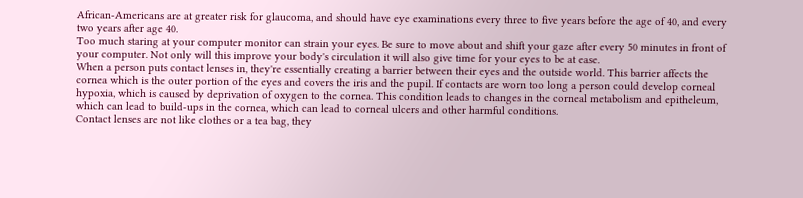African-Americans are at greater risk for glaucoma, and should have eye examinations every three to five years before the age of 40, and every two years after age 40.
Too much staring at your computer monitor can strain your eyes. Be sure to move about and shift your gaze after every 50 minutes in front of your computer. Not only will this improve your body's circulation it will also give time for your eyes to be at ease.
When a person puts contact lenses in, they're essentially creating a barrier between their eyes and the outside world. This barrier affects the cornea which is the outer portion of the eyes and covers the iris and the pupil. If contacts are worn too long a person could develop corneal hypoxia, which is caused by deprivation of oxygen to the cornea. This condition leads to changes in the corneal metabolism and epitheleum, which can lead to build-ups in the cornea, which can lead to corneal ulcers and other harmful conditions.
Contact lenses are not like clothes or a tea bag, they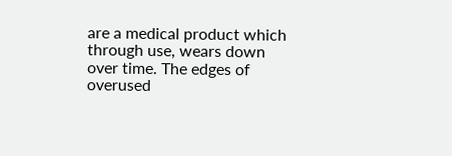are a medical product which through use, wears down over time. The edges of overused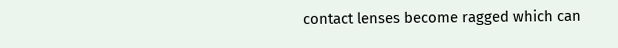contact lenses become ragged which can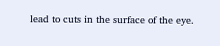lead to cuts in the surface of the eye.